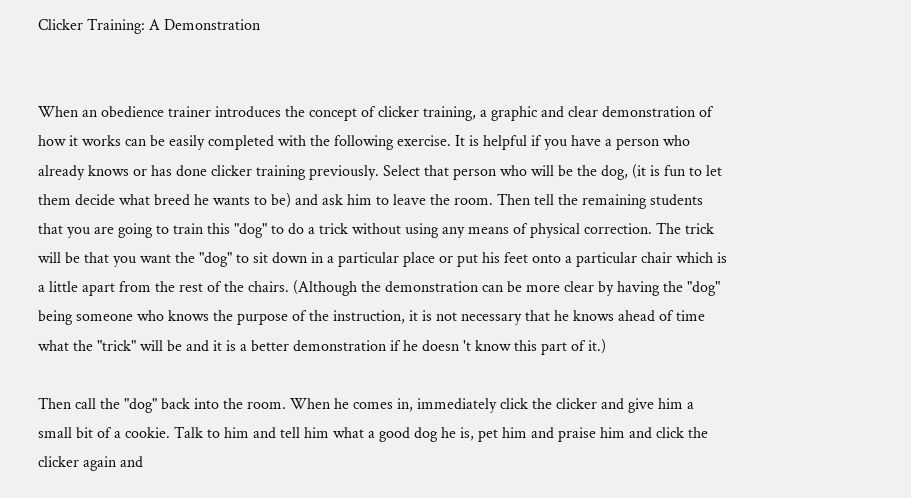Clicker Training: A Demonstration


When an obedience trainer introduces the concept of clicker training, a graphic and clear demonstration of how it works can be easily completed with the following exercise. It is helpful if you have a person who already knows or has done clicker training previously. Select that person who will be the dog, (it is fun to let them decide what breed he wants to be) and ask him to leave the room. Then tell the remaining students that you are going to train this "dog" to do a trick without using any means of physical correction. The trick will be that you want the "dog" to sit down in a particular place or put his feet onto a particular chair which is a little apart from the rest of the chairs. (Although the demonstration can be more clear by having the "dog" being someone who knows the purpose of the instruction, it is not necessary that he knows ahead of time what the "trick" will be and it is a better demonstration if he doesn 't know this part of it.)

Then call the "dog" back into the room. When he comes in, immediately click the clicker and give him a small bit of a cookie. Talk to him and tell him what a good dog he is, pet him and praise him and click the clicker again and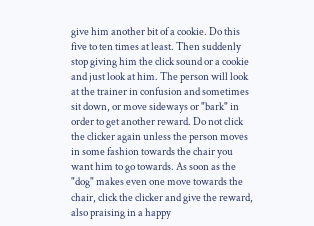give him another bit of a cookie. Do this five to ten times at least. Then suddenly stop giving him the click sound or a cookie and just look at him. The person will look at the trainer in confusion and sometimes sit down, or move sideways or "bark" in order to get another reward. Do not click the clicker again unless the person moves in some fashion towards the chair you want him to go towards. As soon as the "dog" makes even one move towards the chair, click the clicker and give the reward, also praising in a happy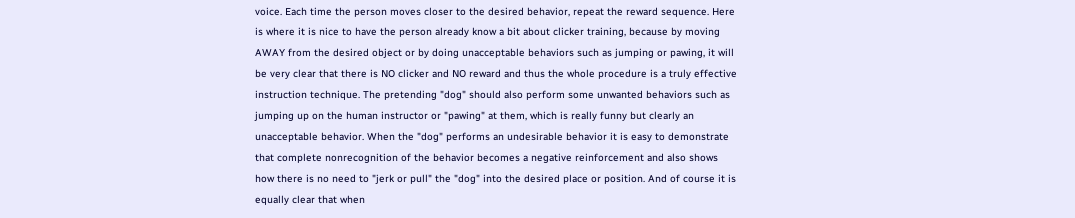voice. Each time the person moves closer to the desired behavior, repeat the reward sequence. Here is where it is nice to have the person already know a bit about clicker training, because by moving AWAY from the desired object or by doing unacceptable behaviors such as jumping or pawing, it will be very clear that there is NO clicker and NO reward and thus the whole procedure is a truly effective instruction technique. The pretending "dog" should also perform some unwanted behaviors such as jumping up on the human instructor or "pawing" at them, which is really funny but clearly an unacceptable behavior. When the "dog" performs an undesirable behavior it is easy to demonstrate that complete nonrecognition of the behavior becomes a negative reinforcement and also shows how there is no need to "jerk or pull" the "dog" into the desired place or position. And of course it is equally clear that when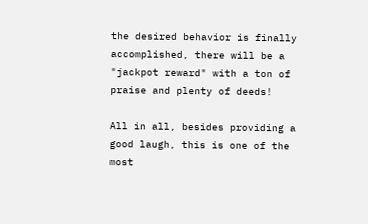the desired behavior is finally accomplished, there will be a "jackpot reward" with a ton of praise and plenty of deeds!

All in all, besides providing a good laugh, this is one of the most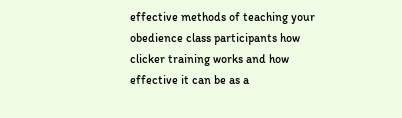effective methods of teaching your obedience class participants how clicker training works and how effective it can be as a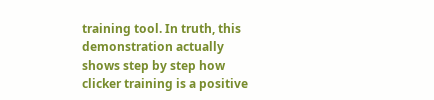training tool. In truth, this demonstration actually shows step by step how clicker training is a positive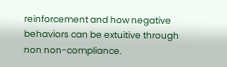reinforcement and how negative behaviors can be extuitive through non non-compliance.